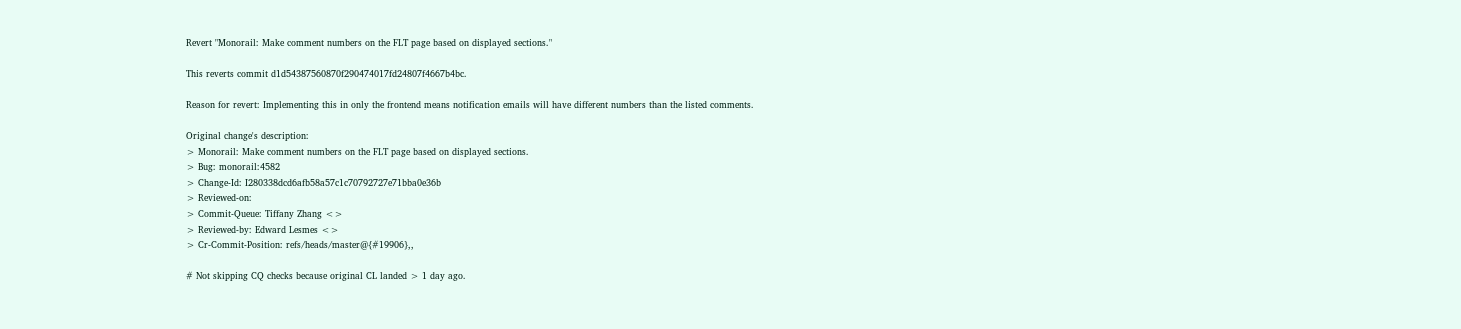Revert "Monorail: Make comment numbers on the FLT page based on displayed sections."

This reverts commit d1d54387560870f290474017fd24807f4667b4bc.

Reason for revert: Implementing this in only the frontend means notification emails will have different numbers than the listed comments.

Original change's description:
> Monorail: Make comment numbers on the FLT page based on displayed sections.
> Bug: monorail:4582
> Change-Id: I280338dcd6afb58a57c1c70792727e71bba0e36b
> Reviewed-on:
> Commit-Queue: Tiffany Zhang <>
> Reviewed-by: Edward Lesmes <>
> Cr-Commit-Position: refs/heads/master@{#19906},,

# Not skipping CQ checks because original CL landed > 1 day ago.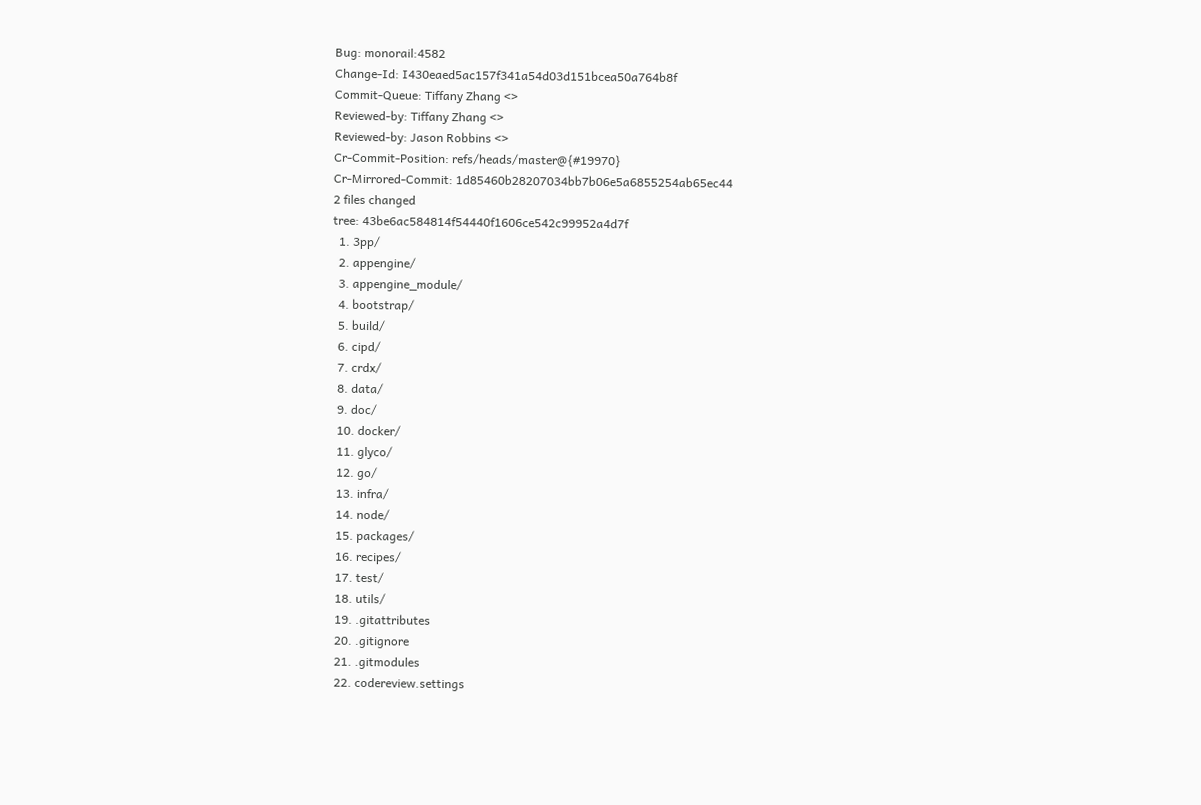Bug: monorail:4582
Change-Id: I430eaed5ac157f341a54d03d151bcea50a764b8f
Commit-Queue: Tiffany Zhang <>
Reviewed-by: Tiffany Zhang <>
Reviewed-by: Jason Robbins <>
Cr-Commit-Position: refs/heads/master@{#19970}
Cr-Mirrored-Commit: 1d85460b28207034bb7b06e5a6855254ab65ec44
2 files changed
tree: 43be6ac584814f54440f1606ce542c99952a4d7f
  1. 3pp/
  2. appengine/
  3. appengine_module/
  4. bootstrap/
  5. build/
  6. cipd/
  7. crdx/
  8. data/
  9. doc/
  10. docker/
  11. glyco/
  12. go/
  13. infra/
  14. node/
  15. packages/
  16. recipes/
  17. test/
  18. utils/
  19. .gitattributes
  20. .gitignore
  21. .gitmodules
  22. codereview.settings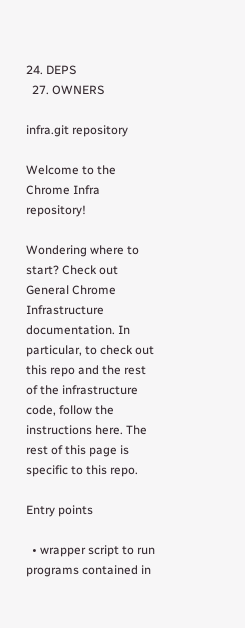24. DEPS
  27. OWNERS

infra.git repository

Welcome to the Chrome Infra repository!

Wondering where to start? Check out General Chrome Infrastructure documentation. In particular, to check out this repo and the rest of the infrastructure code, follow the instructions here. The rest of this page is specific to this repo.

Entry points

  • wrapper script to run programs contained in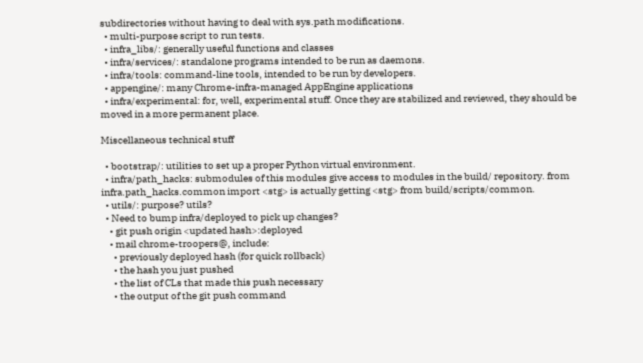subdirectories without having to deal with sys.path modifications.
  • multi-purpose script to run tests.
  • infra_libs/: generally useful functions and classes
  • infra/services/: standalone programs intended to be run as daemons.
  • infra/tools: command-line tools, intended to be run by developers.
  • appengine/: many Chrome-infra-managed AppEngine applications
  • infra/experimental: for, well, experimental stuff. Once they are stabilized and reviewed, they should be moved in a more permanent place.

Miscellaneous technical stuff

  • bootstrap/: utilities to set up a proper Python virtual environment.
  • infra/path_hacks: submodules of this modules give access to modules in the build/ repository. from infra.path_hacks.common import <stg> is actually getting <stg> from build/scripts/common.
  • utils/: purpose? utils?
  • Need to bump infra/deployed to pick up changes?
    • git push origin <updated hash>:deployed
    • mail chrome-troopers@, include:
      • previously deployed hash (for quick rollback)
      • the hash you just pushed
      • the list of CLs that made this push necessary
      • the output of the git push command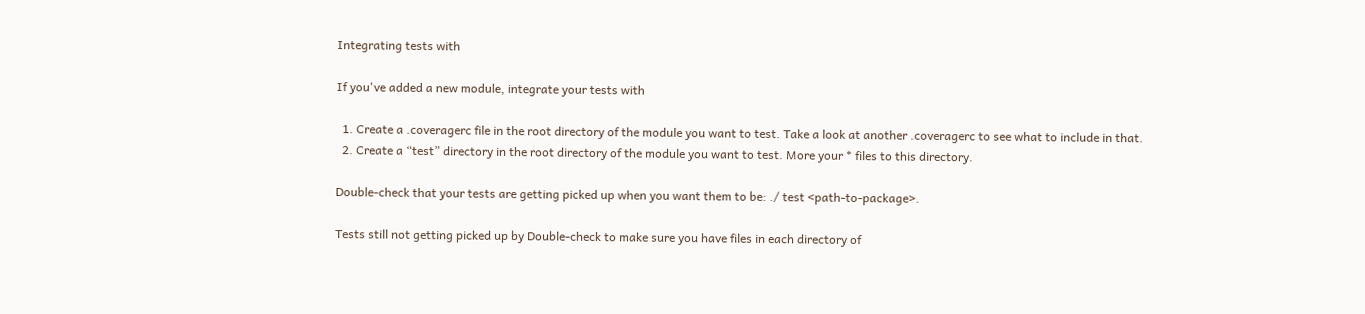Integrating tests with

If you've added a new module, integrate your tests with

  1. Create a .coveragerc file in the root directory of the module you want to test. Take a look at another .coveragerc to see what to include in that.
  2. Create a “test” directory in the root directory of the module you want to test. More your * files to this directory.

Double-check that your tests are getting picked up when you want them to be: ./ test <path-to-package>.

Tests still not getting picked up by Double-check to make sure you have files in each directory of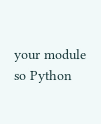your module so Python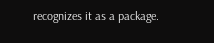recognizes it as a package.